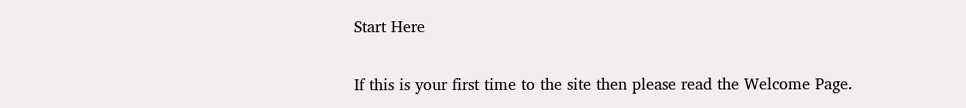Start Here

If this is your first time to the site then please read the Welcome Page.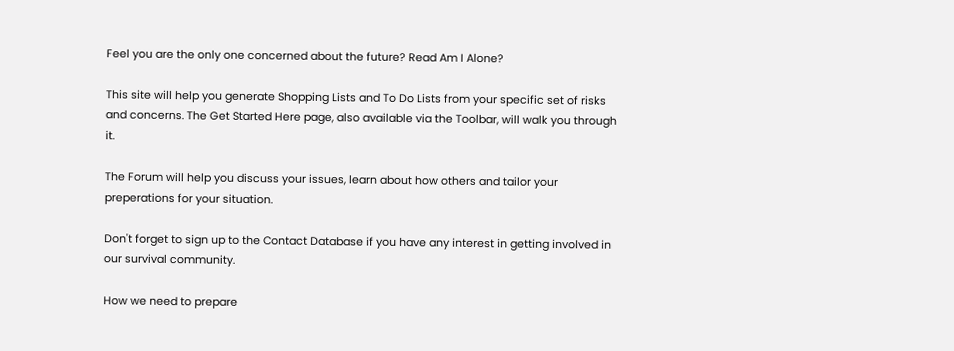Feel you are the only one concerned about the future? Read Am I Alone?

This site will help you generate Shopping Lists and To Do Lists from your specific set of risks and concerns. The Get Started Here page, also available via the Toolbar, will walk you through it.

The Forum will help you discuss your issues, learn about how others and tailor your preperations for your situation.

Don't forget to sign up to the Contact Database if you have any interest in getting involved in our survival community.

How we need to prepare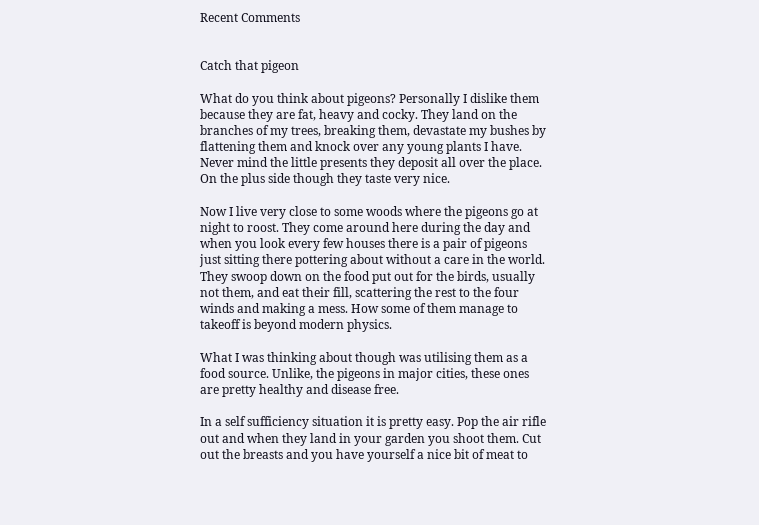Recent Comments


Catch that pigeon

What do you think about pigeons? Personally I dislike them because they are fat, heavy and cocky. They land on the branches of my trees, breaking them, devastate my bushes by flattening them and knock over any young plants I have. Never mind the little presents they deposit all over the place. On the plus side though they taste very nice.

Now I live very close to some woods where the pigeons go at night to roost. They come around here during the day and when you look every few houses there is a pair of pigeons just sitting there pottering about without a care in the world. They swoop down on the food put out for the birds, usually not them, and eat their fill, scattering the rest to the four winds and making a mess. How some of them manage to takeoff is beyond modern physics.

What I was thinking about though was utilising them as a food source. Unlike, the pigeons in major cities, these ones are pretty healthy and disease free.

In a self sufficiency situation it is pretty easy. Pop the air rifle out and when they land in your garden you shoot them. Cut out the breasts and you have yourself a nice bit of meat to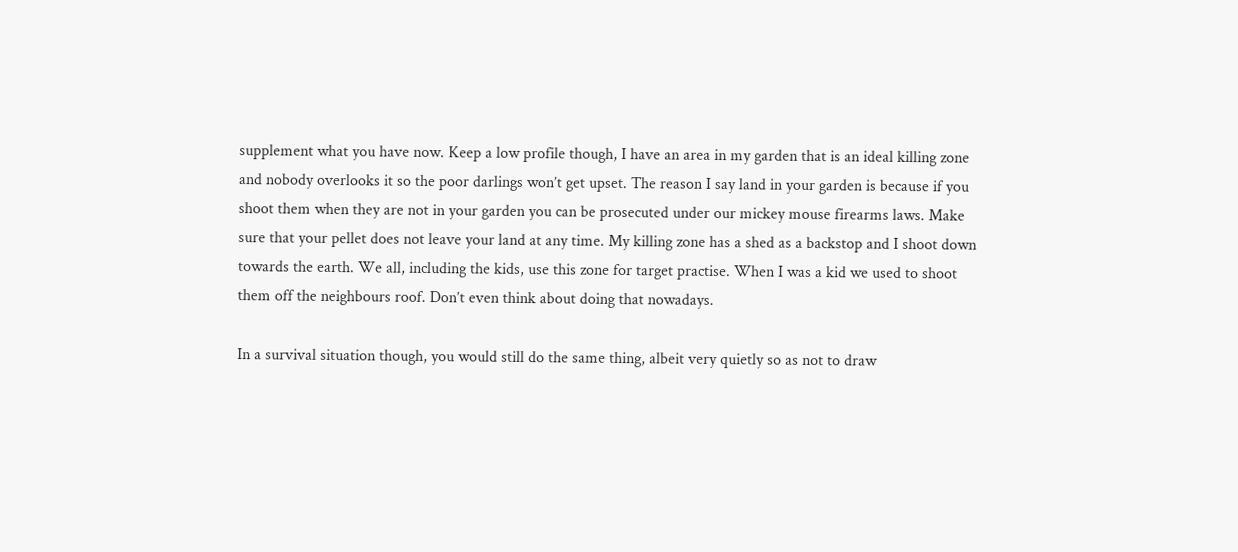supplement what you have now. Keep a low profile though, I have an area in my garden that is an ideal killing zone and nobody overlooks it so the poor darlings won’t get upset. The reason I say land in your garden is because if you shoot them when they are not in your garden you can be prosecuted under our mickey mouse firearms laws. Make sure that your pellet does not leave your land at any time. My killing zone has a shed as a backstop and I shoot down towards the earth. We all, including the kids, use this zone for target practise. When I was a kid we used to shoot them off the neighbours roof. Don’t even think about doing that nowadays.

In a survival situation though, you would still do the same thing, albeit very quietly so as not to draw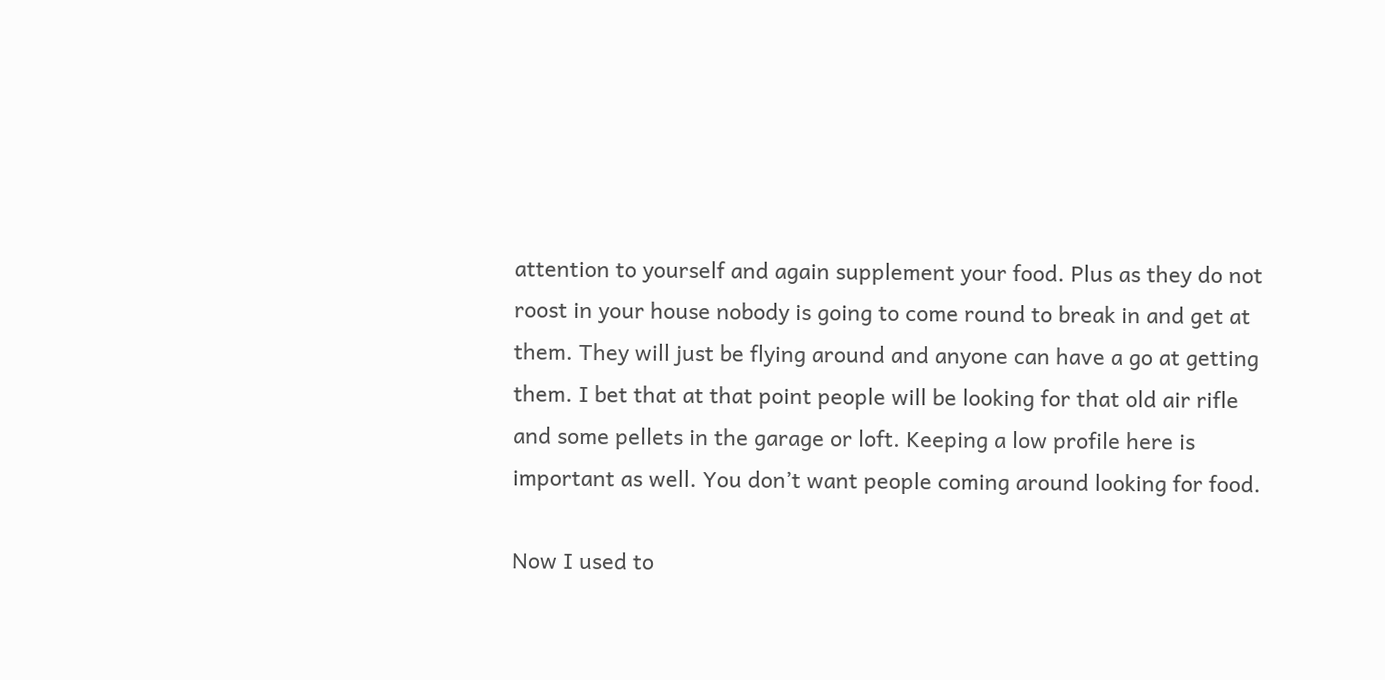attention to yourself and again supplement your food. Plus as they do not roost in your house nobody is going to come round to break in and get at them. They will just be flying around and anyone can have a go at getting them. I bet that at that point people will be looking for that old air rifle and some pellets in the garage or loft. Keeping a low profile here is important as well. You don’t want people coming around looking for food.

Now I used to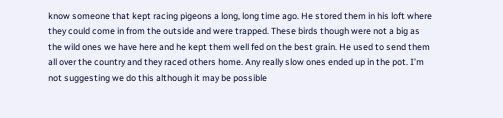know someone that kept racing pigeons a long, long time ago. He stored them in his loft where they could come in from the outside and were trapped. These birds though were not a big as the wild ones we have here and he kept them well fed on the best grain. He used to send them all over the country and they raced others home. Any really slow ones ended up in the pot. I’m not suggesting we do this although it may be possible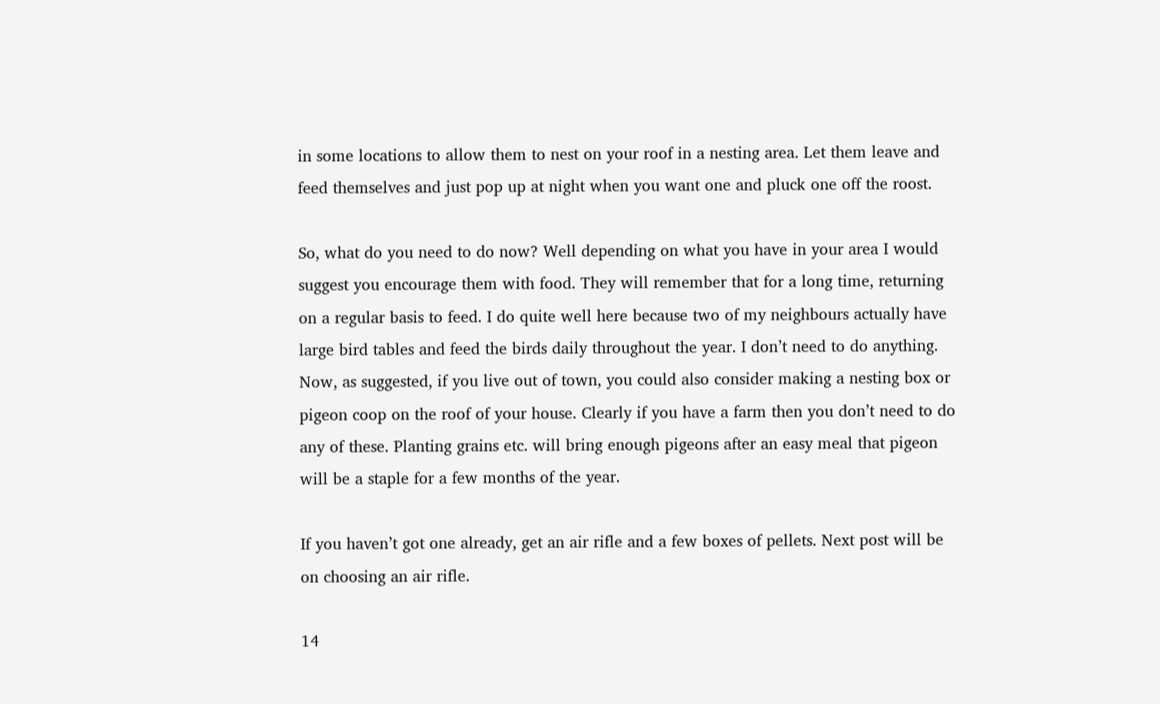in some locations to allow them to nest on your roof in a nesting area. Let them leave and feed themselves and just pop up at night when you want one and pluck one off the roost.

So, what do you need to do now? Well depending on what you have in your area I would suggest you encourage them with food. They will remember that for a long time, returning on a regular basis to feed. I do quite well here because two of my neighbours actually have large bird tables and feed the birds daily throughout the year. I don’t need to do anything. Now, as suggested, if you live out of town, you could also consider making a nesting box or pigeon coop on the roof of your house. Clearly if you have a farm then you don’t need to do any of these. Planting grains etc. will bring enough pigeons after an easy meal that pigeon will be a staple for a few months of the year.

If you haven’t got one already, get an air rifle and a few boxes of pellets. Next post will be on choosing an air rifle.

14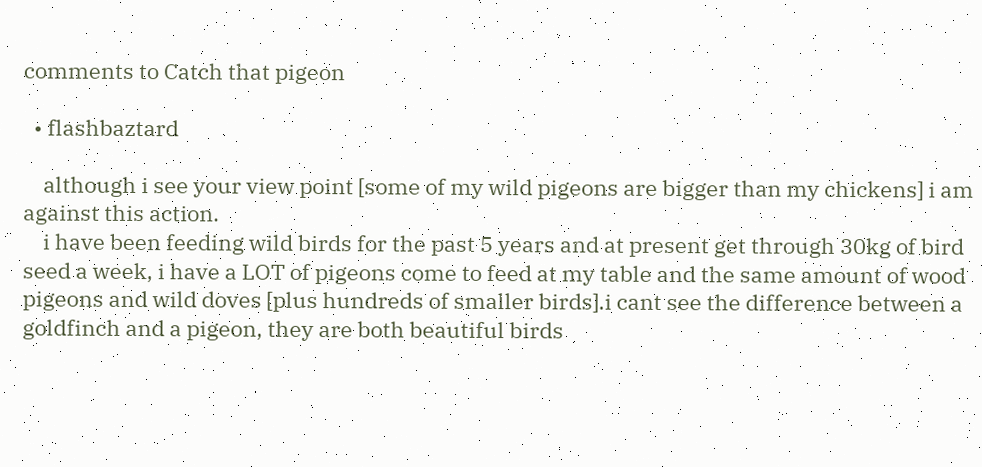comments to Catch that pigeon

  • flashbaztard

    although i see your view point [some of my wild pigeons are bigger than my chickens] i am against this action.
    i have been feeding wild birds for the past 5 years and at present get through 30kg of bird seed a week, i have a LOT of pigeons come to feed at my table and the same amount of wood pigeons and wild doves [plus hundreds of smaller birds].i cant see the difference between a goldfinch and a pigeon, they are both beautiful birds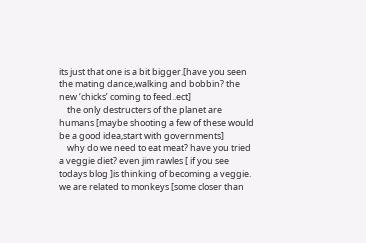its just that one is a bit bigger.[have you seen the mating dance,walking and bobbin? the new ‘chicks’ coming to feed..ect]
    the only destructers of the planet are humans [maybe shooting a few of these would be a good idea,start with governments]
    why do we need to eat meat? have you tried a veggie diet? even jim rawles [ if you see todays blog ]is thinking of becoming a veggie. we are related to monkeys [some closer than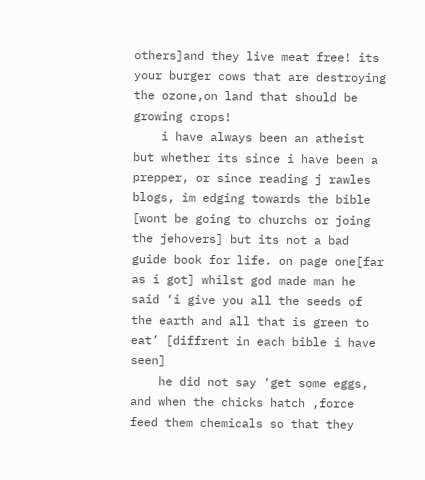others]and they live meat free! its your burger cows that are destroying the ozone,on land that should be growing crops!
    i have always been an atheist but whether its since i have been a prepper, or since reading j rawles blogs, im edging towards the bible [wont be going to churchs or joing the jehovers] but its not a bad guide book for life. on page one[far as i got] whilst god made man he said ‘i give you all the seeds of the earth and all that is green to eat’ [diffrent in each bible i have seen]
    he did not say ‘get some eggs, and when the chicks hatch ,force feed them chemicals so that they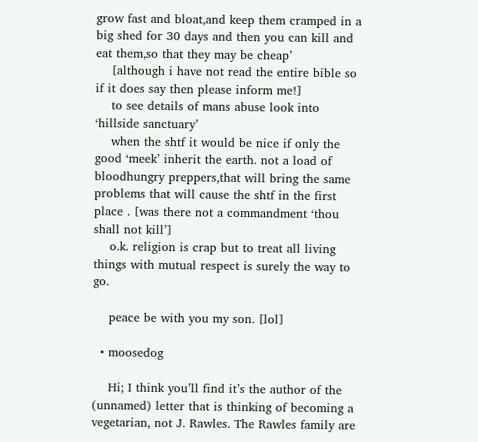grow fast and bloat,and keep them cramped in a big shed for 30 days and then you can kill and eat them,so that they may be cheap’
    [although i have not read the entire bible so if it does say then please inform me!]
    to see details of mans abuse look into ‘hillside sanctuary’
    when the shtf it would be nice if only the good ‘meek’ inherit the earth. not a load of bloodhungry preppers,that will bring the same problems that will cause the shtf in the first place . [was there not a commandment ‘thou shall not kill’]
    o.k. religion is crap but to treat all living things with mutual respect is surely the way to go.

    peace be with you my son. [lol]

  • moosedog

    Hi; I think you’ll find it’s the author of the (unnamed) letter that is thinking of becoming a vegetarian, not J. Rawles. The Rawles family are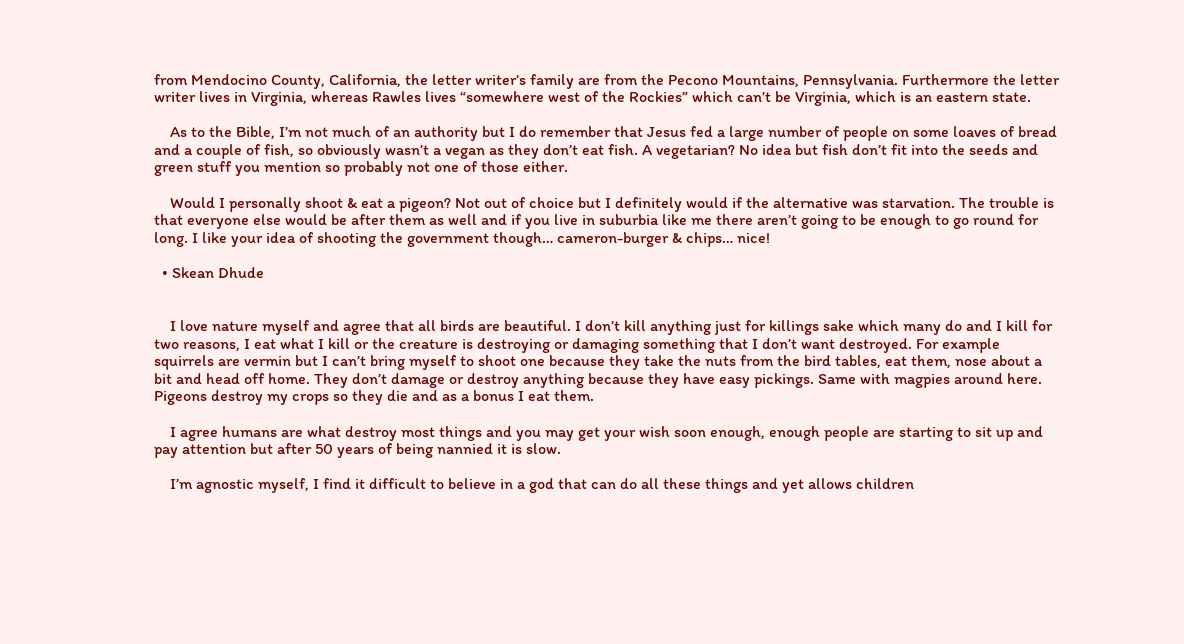from Mendocino County, California, the letter writer’s family are from the Pecono Mountains, Pennsylvania. Furthermore the letter writer lives in Virginia, whereas Rawles lives “somewhere west of the Rockies” which can’t be Virginia, which is an eastern state.

    As to the Bible, I’m not much of an authority but I do remember that Jesus fed a large number of people on some loaves of bread and a couple of fish, so obviously wasn’t a vegan as they don’t eat fish. A vegetarian? No idea but fish don’t fit into the seeds and green stuff you mention so probably not one of those either.

    Would I personally shoot & eat a pigeon? Not out of choice but I definitely would if the alternative was starvation. The trouble is that everyone else would be after them as well and if you live in suburbia like me there aren’t going to be enough to go round for long. I like your idea of shooting the government though… cameron-burger & chips… nice!

  • Skean Dhude


    I love nature myself and agree that all birds are beautiful. I don’t kill anything just for killings sake which many do and I kill for two reasons, I eat what I kill or the creature is destroying or damaging something that I don’t want destroyed. For example squirrels are vermin but I can’t bring myself to shoot one because they take the nuts from the bird tables, eat them, nose about a bit and head off home. They don’t damage or destroy anything because they have easy pickings. Same with magpies around here. Pigeons destroy my crops so they die and as a bonus I eat them.

    I agree humans are what destroy most things and you may get your wish soon enough, enough people are starting to sit up and pay attention but after 50 years of being nannied it is slow.

    I’m agnostic myself, I find it difficult to believe in a god that can do all these things and yet allows children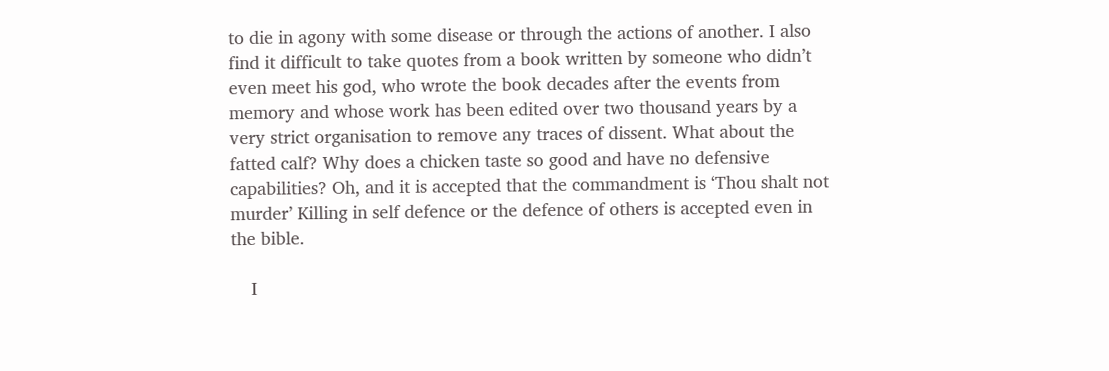to die in agony with some disease or through the actions of another. I also find it difficult to take quotes from a book written by someone who didn’t even meet his god, who wrote the book decades after the events from memory and whose work has been edited over two thousand years by a very strict organisation to remove any traces of dissent. What about the fatted calf? Why does a chicken taste so good and have no defensive capabilities? Oh, and it is accepted that the commandment is ‘Thou shalt not murder’ Killing in self defence or the defence of others is accepted even in the bible.

    I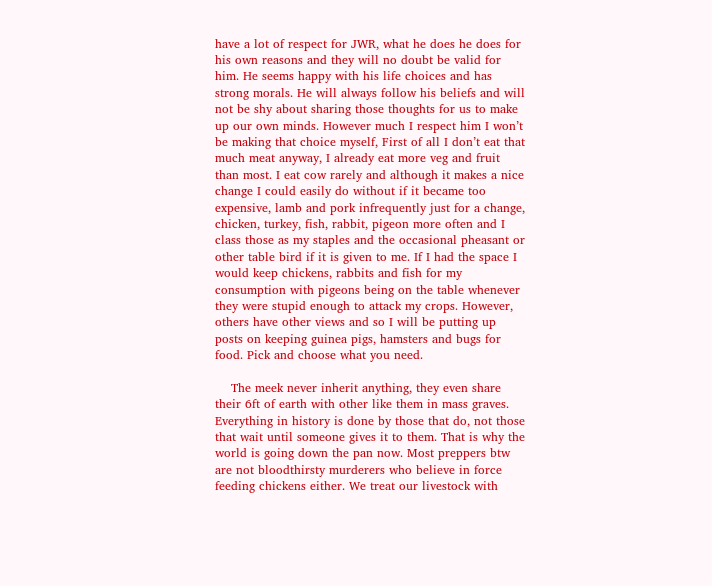have a lot of respect for JWR, what he does he does for his own reasons and they will no doubt be valid for him. He seems happy with his life choices and has strong morals. He will always follow his beliefs and will not be shy about sharing those thoughts for us to make up our own minds. However much I respect him I won’t be making that choice myself, First of all I don’t eat that much meat anyway, I already eat more veg and fruit than most. I eat cow rarely and although it makes a nice change I could easily do without if it became too expensive, lamb and pork infrequently just for a change, chicken, turkey, fish, rabbit, pigeon more often and I class those as my staples and the occasional pheasant or other table bird if it is given to me. If I had the space I would keep chickens, rabbits and fish for my consumption with pigeons being on the table whenever they were stupid enough to attack my crops. However, others have other views and so I will be putting up posts on keeping guinea pigs, hamsters and bugs for food. Pick and choose what you need.

    The meek never inherit anything, they even share their 6ft of earth with other like them in mass graves. Everything in history is done by those that do, not those that wait until someone gives it to them. That is why the world is going down the pan now. Most preppers btw are not bloodthirsty murderers who believe in force feeding chickens either. We treat our livestock with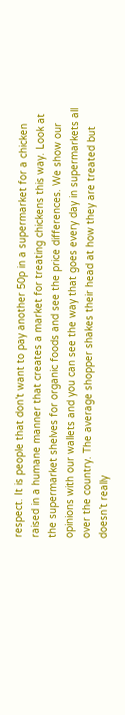respect. It is people that don’t want to pay another 50p in a supermarket for a chicken raised in a humane manner that creates a market for treating chickens this way. Look at the supermarket shelves for organic foods and see the price differences. We show our opinions with our wallets and you can see the way that goes every day in supermarkets all over the country. The average shopper shakes their head at how they are treated but doesn’t really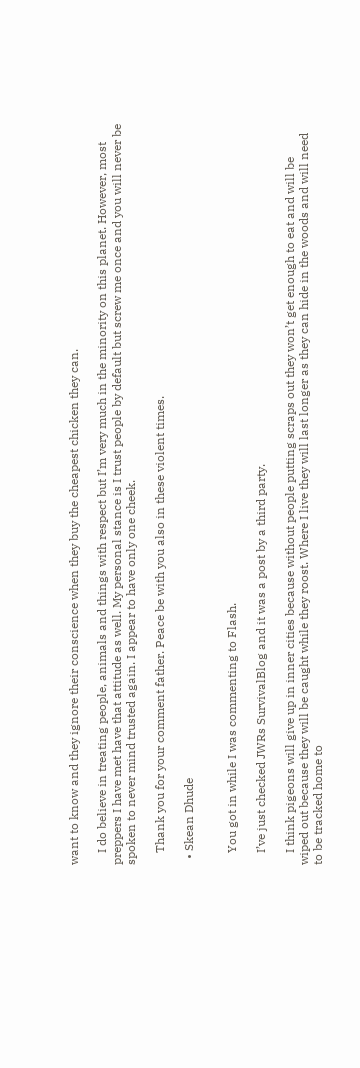want to know and they ignore their conscience when they buy the cheapest chicken they can.

    I do believe in treating people, animals and things with respect but I’m very much in the minority on this planet. However, most preppers I have met have that attitude as well. My personal stance is I trust people by default but screw me once and you will never be spoken to never mind trusted again. I appear to have only one cheek.

    Thank you for your comment father. Peace be with you also in these violent times.

  • Skean Dhude


    You got in while I was commenting to Flash.

    I’ve just checked JWRs SurvivalBlog and it was a post by a third party.

    I think pigeons will give up in inner cities because without people putting scraps out they won’t get enough to eat and will be wiped out because they will be caught while they roost. Where I live they will last longer as they can hide in the woods and will need to be tracked home to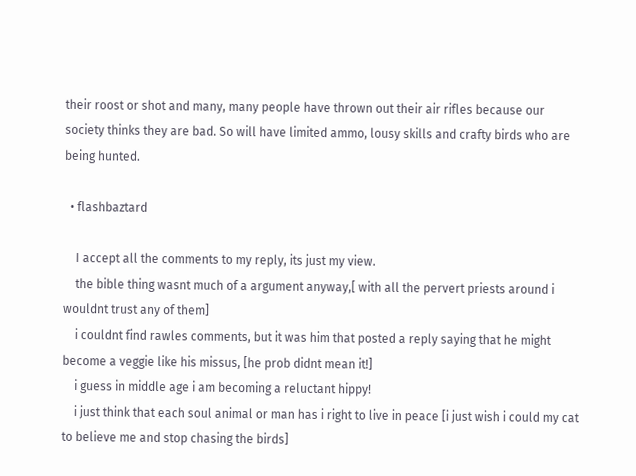their roost or shot and many, many people have thrown out their air rifles because our society thinks they are bad. So will have limited ammo, lousy skills and crafty birds who are being hunted.

  • flashbaztard

    I accept all the comments to my reply, its just my view.
    the bible thing wasnt much of a argument anyway,[ with all the pervert priests around i wouldnt trust any of them]
    i couldnt find rawles comments, but it was him that posted a reply saying that he might become a veggie like his missus, [he prob didnt mean it!]
    i guess in middle age i am becoming a reluctant hippy!
    i just think that each soul animal or man has i right to live in peace [i just wish i could my cat to believe me and stop chasing the birds]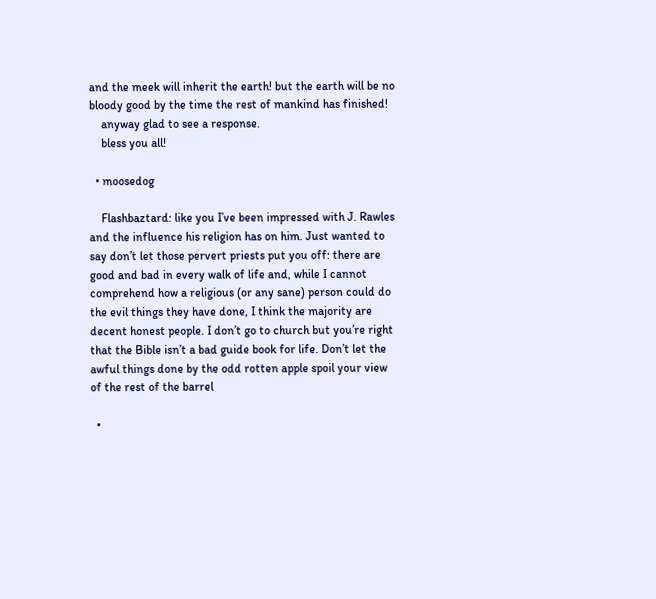and the meek will inherit the earth! but the earth will be no bloody good by the time the rest of mankind has finished!
    anyway glad to see a response.
    bless you all!

  • moosedog

    Flashbaztard: like you I’ve been impressed with J. Rawles and the influence his religion has on him. Just wanted to say don’t let those pervert priests put you off: there are good and bad in every walk of life and, while I cannot comprehend how a religious (or any sane) person could do the evil things they have done, I think the majority are decent honest people. I don’t go to church but you’re right that the Bible isn’t a bad guide book for life. Don’t let the awful things done by the odd rotten apple spoil your view of the rest of the barrel

  •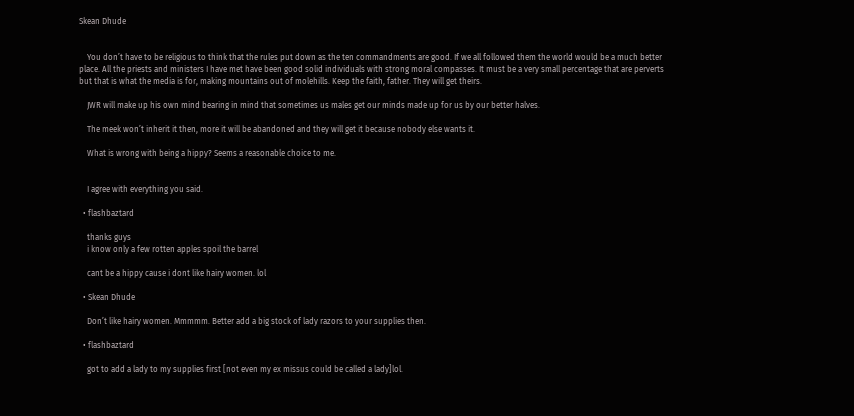Skean Dhude


    You don’t have to be religious to think that the rules put down as the ten commandments are good. If we all followed them the world would be a much better place. All the priests and ministers I have met have been good solid individuals with strong moral compasses. It must be a very small percentage that are perverts but that is what the media is for, making mountains out of molehills. Keep the faith, father. They will get theirs.

    JWR will make up his own mind bearing in mind that sometimes us males get our minds made up for us by our better halves.

    The meek won’t inherit it then, more it will be abandoned and they will get it because nobody else wants it.

    What is wrong with being a hippy? Seems a reasonable choice to me.


    I agree with everything you said.

  • flashbaztard

    thanks guys
    i know only a few rotten apples spoil the barrel

    cant be a hippy cause i dont like hairy women. lol

  • Skean Dhude

    Don’t like hairy women. Mmmmm. Better add a big stock of lady razors to your supplies then.

  • flashbaztard

    got to add a lady to my supplies first [not even my ex missus could be called a lady]lol.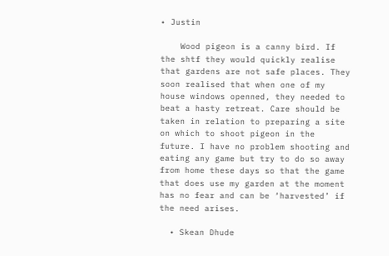• Justin

    Wood pigeon is a canny bird. If the shtf they would quickly realise that gardens are not safe places. They soon realised that when one of my house windows openned, they needed to beat a hasty retreat. Care should be taken in relation to preparing a site on which to shoot pigeon in the future. I have no problem shooting and eating any game but try to do so away from home these days so that the game that does use my garden at the moment has no fear and can be ‘harvested’ if the need arises.

  • Skean Dhude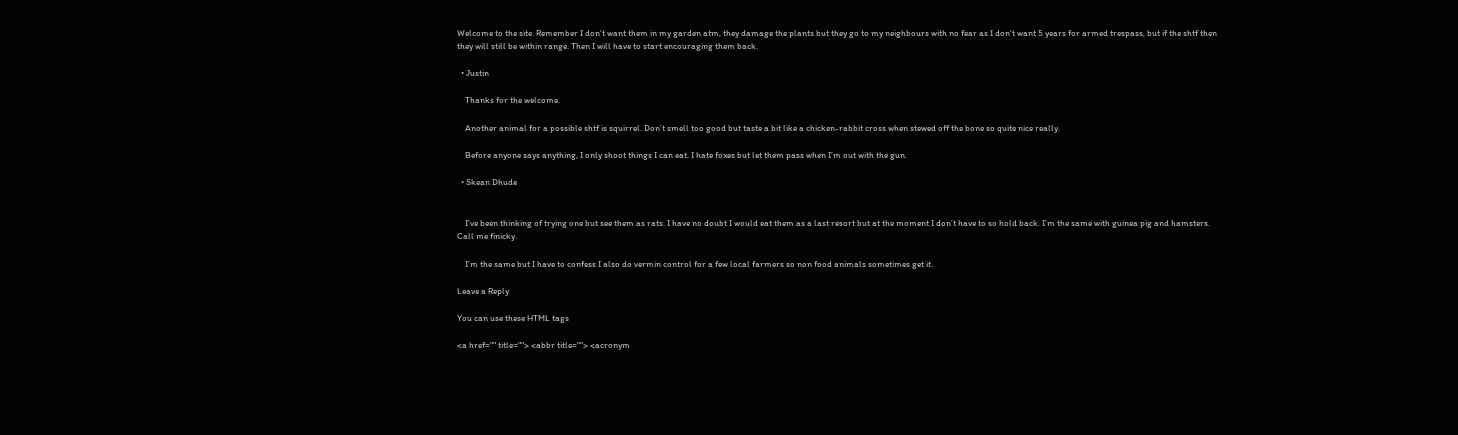Welcome to the site. Remember I don’t want them in my garden atm, they damage the plants but they go to my neighbours with no fear as I don’t want 5 years for armed trespass, but if the shtf then they will still be within range. Then I will have to start encouraging them back.

  • Justin

    Thanks for the welcome.

    Another animal for a possible shtf is squirrel. Don’t smell too good but taste a bit like a chicken-rabbit cross when stewed off the bone so quite nice really.

    Before anyone says anything, I only shoot things I can eat. I hate foxes but let them pass when I’m out with the gun.

  • Skean Dhude


    I’ve been thinking of trying one but see them as rats. I have no doubt I would eat them as a last resort but at the moment I don’t have to so hold back. I’m the same with guinea pig and hamsters. Call me finicky.

    I’m the same but I have to confess I also do vermin control for a few local farmers so non food animals sometimes get it.

Leave a Reply

You can use these HTML tags

<a href="" title=""> <abbr title=""> <acronym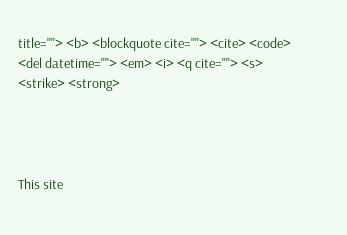title=""> <b> <blockquote cite=""> <cite> <code> <del datetime=""> <em> <i> <q cite=""> <s> <strike> <strong>




This site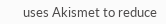uses Akismet to reduce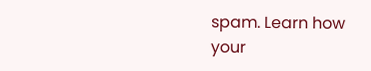spam. Learn how your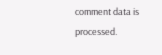comment data is processed.